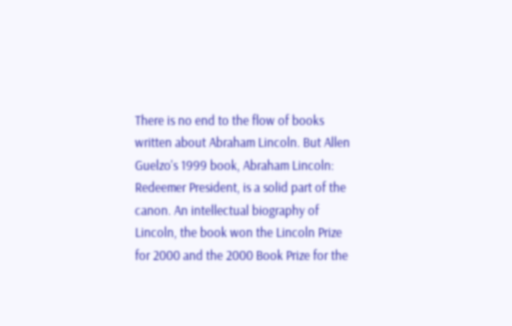There is no end to the flow of books written about Abraham Lincoln. But Allen Guelzo's 1999 book, Abraham Lincoln: Redeemer President, is a solid part of the canon. An intellectual biography of Lincoln, the book won the Lincoln Prize for 2000 and the 2000 Book Prize for the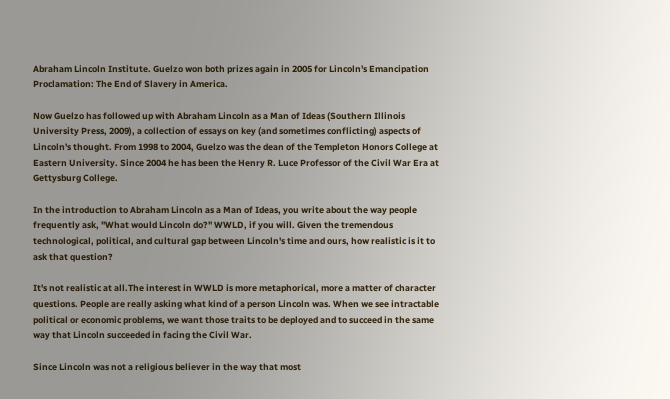Abraham Lincoln Institute. Guelzo won both prizes again in 2005 for Lincoln's Emancipation Proclamation: The End of Slavery in America.

Now Guelzo has followed up with Abraham Lincoln as a Man of Ideas (Southern Illinois University Press, 2009), a collection of essays on key (and sometimes conflicting) aspects of Lincoln's thought. From 1998 to 2004, Guelzo was the dean of the Templeton Honors College at Eastern University. Since 2004 he has been the Henry R. Luce Professor of the Civil War Era at Gettysburg College.

In the introduction to Abraham Lincoln as a Man of Ideas, you write about the way people frequently ask, "What would Lincoln do?" WWLD, if you will. Given the tremendous technological, political, and cultural gap between Lincoln's time and ours, how realistic is it to ask that question?

It's not realistic at all.The interest in WWLD is more metaphorical, more a matter of character questions. People are really asking what kind of a person Lincoln was. When we see intractable political or economic problems, we want those traits to be deployed and to succeed in the same way that Lincoln succeeded in facing the Civil War.

Since Lincoln was not a religious believer in the way that most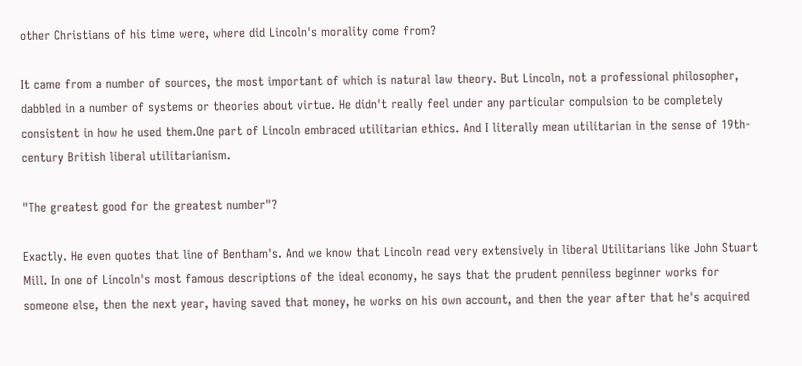other Christians of his time were, where did Lincoln's morality come from?

It came from a number of sources, the most important of which is natural law theory. But Lincoln, not a professional philosopher, dabbled in a number of systems or theories about virtue. He didn't really feel under any particular compulsion to be completely consistent in how he used them.One part of Lincoln embraced utilitarian ethics. And I literally mean utilitarian in the sense of 19th-century British liberal utilitarianism.

"The greatest good for the greatest number"?

Exactly. He even quotes that line of Bentham's. And we know that Lincoln read very extensively in liberal Utilitarians like John Stuart Mill. In one of Lincoln's most famous descriptions of the ideal economy, he says that the prudent penniless beginner works for someone else, then the next year, having saved that money, he works on his own account, and then the year after that he's acquired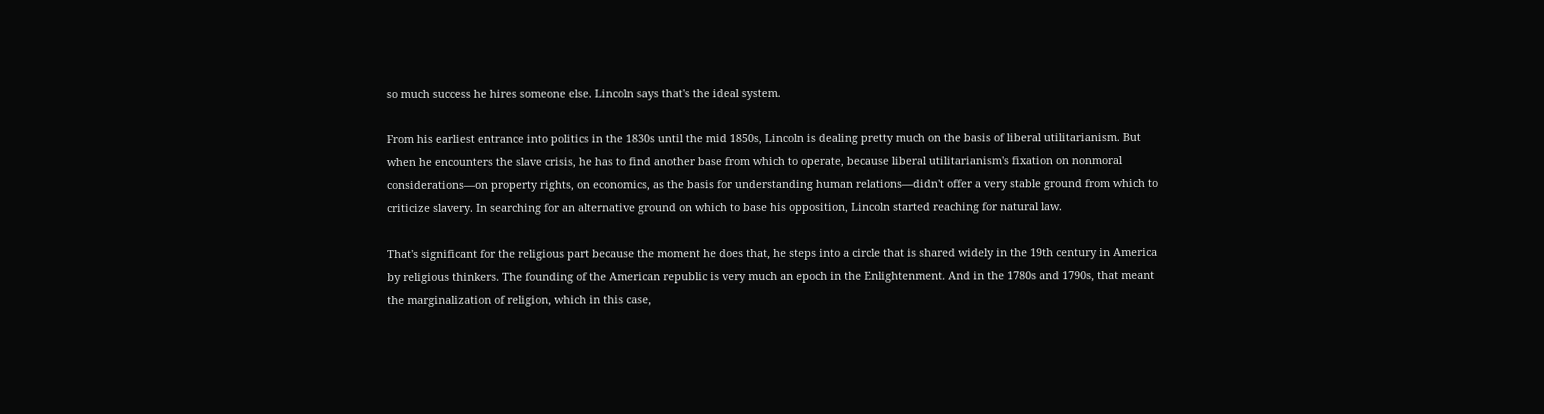so much success he hires someone else. Lincoln says that's the ideal system.

From his earliest entrance into politics in the 1830s until the mid 1850s, Lincoln is dealing pretty much on the basis of liberal utilitarianism. But when he encounters the slave crisis, he has to find another base from which to operate, because liberal utilitarianism's fixation on nonmoral considerations—on property rights, on economics, as the basis for understanding human relations—didn't offer a very stable ground from which to criticize slavery. In searching for an alternative ground on which to base his opposition, Lincoln started reaching for natural law.

That's significant for the religious part because the moment he does that, he steps into a circle that is shared widely in the 19th century in America by religious thinkers. The founding of the American republic is very much an epoch in the Enlightenment. And in the 1780s and 1790s, that meant the marginalization of religion, which in this case,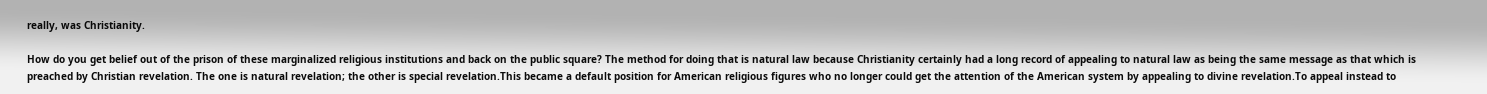really, was Christianity.

How do you get belief out of the prison of these marginalized religious institutions and back on the public square? The method for doing that is natural law because Christianity certainly had a long record of appealing to natural law as being the same message as that which is preached by Christian revelation. The one is natural revelation; the other is special revelation.This became a default position for American religious figures who no longer could get the attention of the American system by appealing to divine revelation.To appeal instead to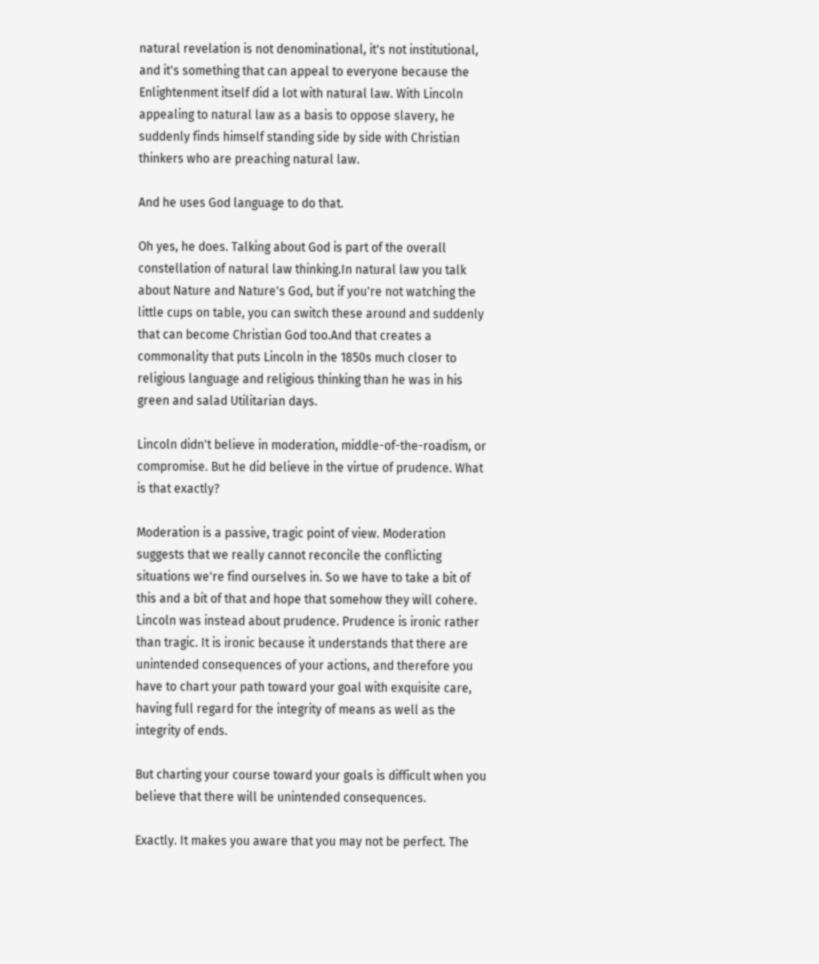natural revelation is not denominational, it's not institutional, and it's something that can appeal to everyone because the Enlightenment itself did a lot with natural law. With Lincoln appealing to natural law as a basis to oppose slavery, he suddenly finds himself standing side by side with Christian thinkers who are preaching natural law.

And he uses God language to do that.

Oh yes, he does. Talking about God is part of the overall constellation of natural law thinking.In natural law you talk about Nature and Nature's God, but if you're not watching the little cups on table, you can switch these around and suddenly that can become Christian God too.And that creates a commonality that puts Lincoln in the 1850s much closer to religious language and religious thinking than he was in his green and salad Utilitarian days.

Lincoln didn't believe in moderation, middle-of-the-roadism, or compromise. But he did believe in the virtue of prudence. What is that exactly?

Moderation is a passive, tragic point of view. Moderation suggests that we really cannot reconcile the conflicting situations we're find ourselves in. So we have to take a bit of this and a bit of that and hope that somehow they will cohere. Lincoln was instead about prudence. Prudence is ironic rather than tragic. It is ironic because it understands that there are unintended consequences of your actions, and therefore you have to chart your path toward your goal with exquisite care, having full regard for the integrity of means as well as the integrity of ends.

But charting your course toward your goals is difficult when you believe that there will be unintended consequences.

Exactly. It makes you aware that you may not be perfect. The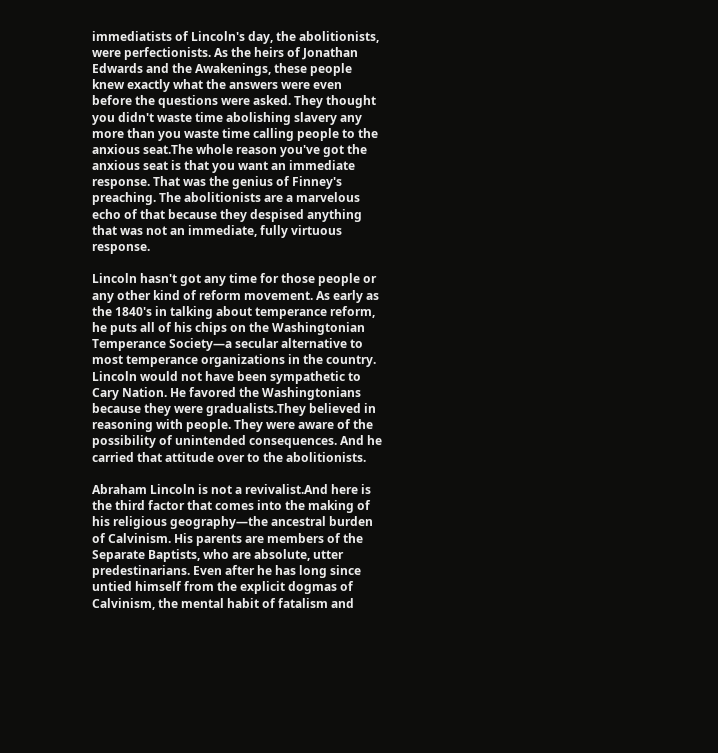immediatists of Lincoln's day, the abolitionists, were perfectionists. As the heirs of Jonathan Edwards and the Awakenings, these people knew exactly what the answers were even before the questions were asked. They thought you didn't waste time abolishing slavery any more than you waste time calling people to the anxious seat.The whole reason you've got the anxious seat is that you want an immediate response. That was the genius of Finney's preaching. The abolitionists are a marvelous echo of that because they despised anything that was not an immediate, fully virtuous response.

Lincoln hasn't got any time for those people or any other kind of reform movement. As early as the 1840's in talking about temperance reform, he puts all of his chips on the Washingtonian Temperance Society—a secular alternative to most temperance organizations in the country. Lincoln would not have been sympathetic to Cary Nation. He favored the Washingtonians because they were gradualists.They believed in reasoning with people. They were aware of the possibility of unintended consequences. And he carried that attitude over to the abolitionists.

Abraham Lincoln is not a revivalist.And here is the third factor that comes into the making of his religious geography—the ancestral burden of Calvinism. His parents are members of the Separate Baptists, who are absolute, utter predestinarians. Even after he has long since untied himself from the explicit dogmas of Calvinism, the mental habit of fatalism and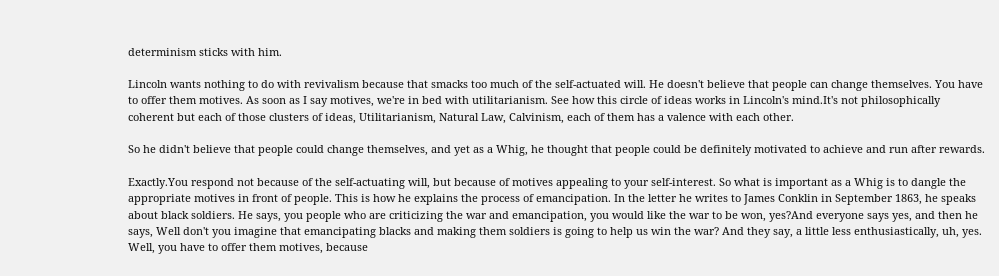determinism sticks with him.

Lincoln wants nothing to do with revivalism because that smacks too much of the self-actuated will. He doesn't believe that people can change themselves. You have to offer them motives. As soon as I say motives, we're in bed with utilitarianism. See how this circle of ideas works in Lincoln's mind.It's not philosophically coherent but each of those clusters of ideas, Utilitarianism, Natural Law, Calvinism, each of them has a valence with each other.

So he didn't believe that people could change themselves, and yet as a Whig, he thought that people could be definitely motivated to achieve and run after rewards.

Exactly.You respond not because of the self-actuating will, but because of motives appealing to your self-interest. So what is important as a Whig is to dangle the appropriate motives in front of people. This is how he explains the process of emancipation. In the letter he writes to James Conklin in September 1863, he speaks about black soldiers. He says, you people who are criticizing the war and emancipation, you would like the war to be won, yes?And everyone says yes, and then he says, Well don't you imagine that emancipating blacks and making them soldiers is going to help us win the war? And they say, a little less enthusiastically, uh, yes. Well, you have to offer them motives, because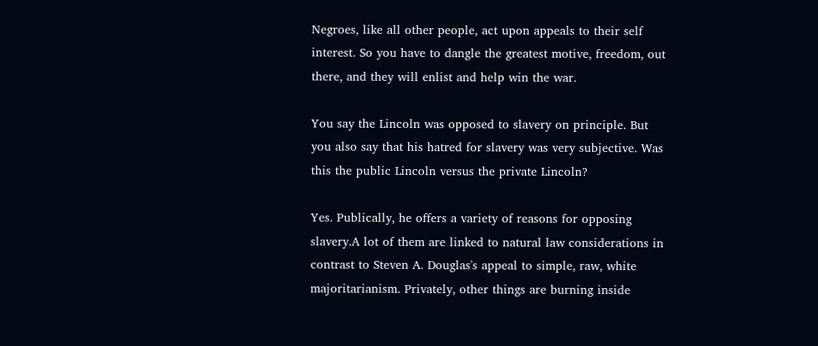Negroes, like all other people, act upon appeals to their self interest. So you have to dangle the greatest motive, freedom, out there, and they will enlist and help win the war.

You say the Lincoln was opposed to slavery on principle. But you also say that his hatred for slavery was very subjective. Was this the public Lincoln versus the private Lincoln?

Yes. Publically, he offers a variety of reasons for opposing slavery.A lot of them are linked to natural law considerations in contrast to Steven A. Douglas's appeal to simple, raw, white majoritarianism. Privately, other things are burning inside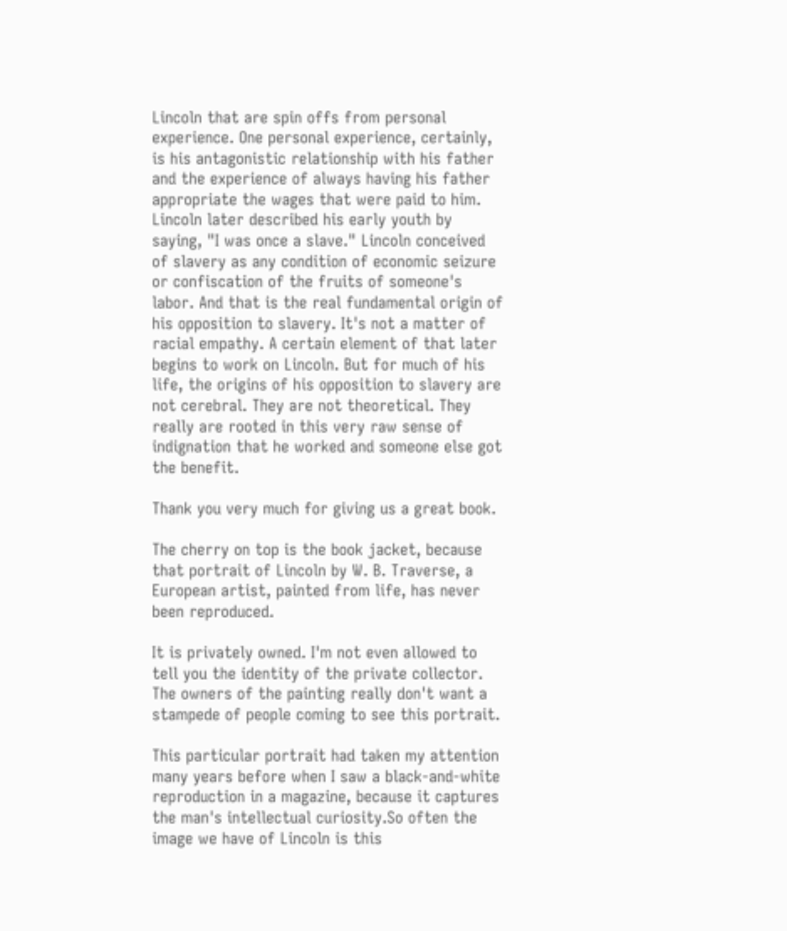Lincoln that are spin offs from personal experience. One personal experience, certainly, is his antagonistic relationship with his father and the experience of always having his father appropriate the wages that were paid to him. Lincoln later described his early youth by saying, "I was once a slave." Lincoln conceived of slavery as any condition of economic seizure or confiscation of the fruits of someone's labor. And that is the real fundamental origin of his opposition to slavery. It's not a matter of racial empathy. A certain element of that later begins to work on Lincoln. But for much of his life, the origins of his opposition to slavery are not cerebral. They are not theoretical. They really are rooted in this very raw sense of indignation that he worked and someone else got the benefit.

Thank you very much for giving us a great book.

The cherry on top is the book jacket, because that portrait of Lincoln by W. B. Traverse, a European artist, painted from life, has never been reproduced.

It is privately owned. I'm not even allowed to tell you the identity of the private collector. The owners of the painting really don't want a stampede of people coming to see this portrait.

This particular portrait had taken my attention many years before when I saw a black-and-white reproduction in a magazine, because it captures the man's intellectual curiosity.So often the image we have of Lincoln is this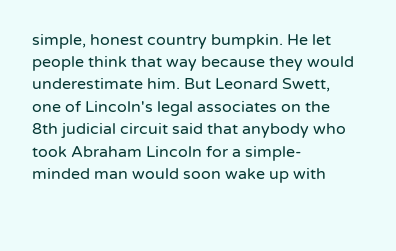simple, honest country bumpkin. He let people think that way because they would underestimate him. But Leonard Swett, one of Lincoln's legal associates on the 8th judicial circuit said that anybody who took Abraham Lincoln for a simple-minded man would soon wake up with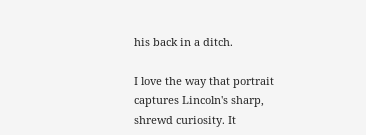his back in a ditch.

I love the way that portrait captures Lincoln's sharp, shrewd curiosity. It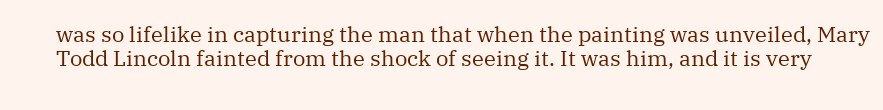was so lifelike in capturing the man that when the painting was unveiled, Mary Todd Lincoln fainted from the shock of seeing it. It was him, and it is very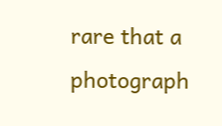rare that a photograph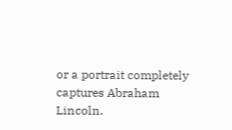or a portrait completely captures Abraham Lincoln.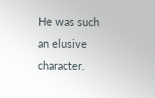He was such an elusive character.